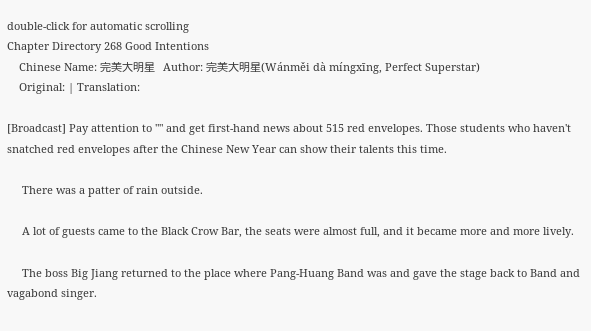double-click for automatic scrolling
Chapter Directory 268 Good Intentions
    Chinese Name: 完美大明星  Author: 完美大明星(Wánměi dà míngxīng, Perfect Superstar)
    Original: | Translation:

[Broadcast] Pay attention to "" and get first-hand news about 515 red envelopes. Those students who haven't snatched red envelopes after the Chinese New Year can show their talents this time.

     There was a patter of rain outside.

     A lot of guests came to the Black Crow Bar, the seats were almost full, and it became more and more lively.

     The boss Big Jiang returned to the place where Pang-Huang Band was and gave the stage back to Band and vagabond singer.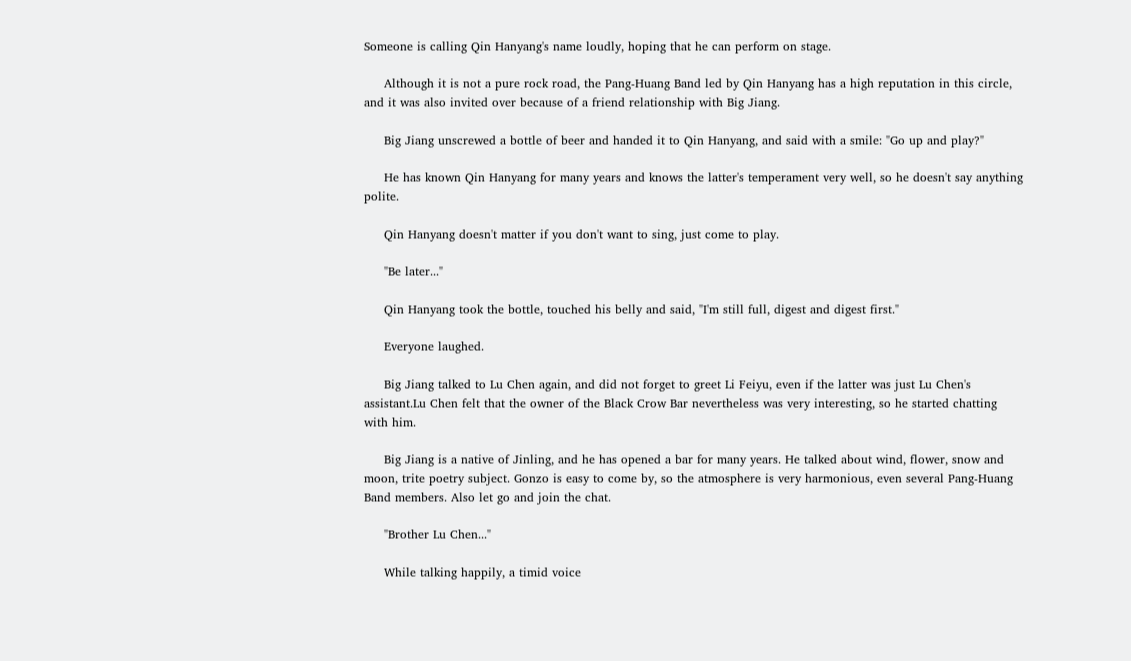Someone is calling Qin Hanyang's name loudly, hoping that he can perform on stage.

     Although it is not a pure rock road, the Pang-Huang Band led by Qin Hanyang has a high reputation in this circle, and it was also invited over because of a friend relationship with Big Jiang.

     Big Jiang unscrewed a bottle of beer and handed it to Qin Hanyang, and said with a smile: "Go up and play?"

     He has known Qin Hanyang for many years and knows the latter's temperament very well, so he doesn't say anything polite.

     Qin Hanyang doesn't matter if you don't want to sing, just come to play.

     "Be later..."

     Qin Hanyang took the bottle, touched his belly and said, "I'm still full, digest and digest first."

     Everyone laughed.

     Big Jiang talked to Lu Chen again, and did not forget to greet Li Feiyu, even if the latter was just Lu Chen's assistant.Lu Chen felt that the owner of the Black Crow Bar nevertheless was very interesting, so he started chatting with him.

     Big Jiang is a native of Jinling, and he has opened a bar for many years. He talked about wind, flower, snow and moon, trite poetry subject. Gonzo is easy to come by, so the atmosphere is very harmonious, even several Pang-Huang Band members. Also let go and join the chat.

     "Brother Lu Chen..."

     While talking happily, a timid voice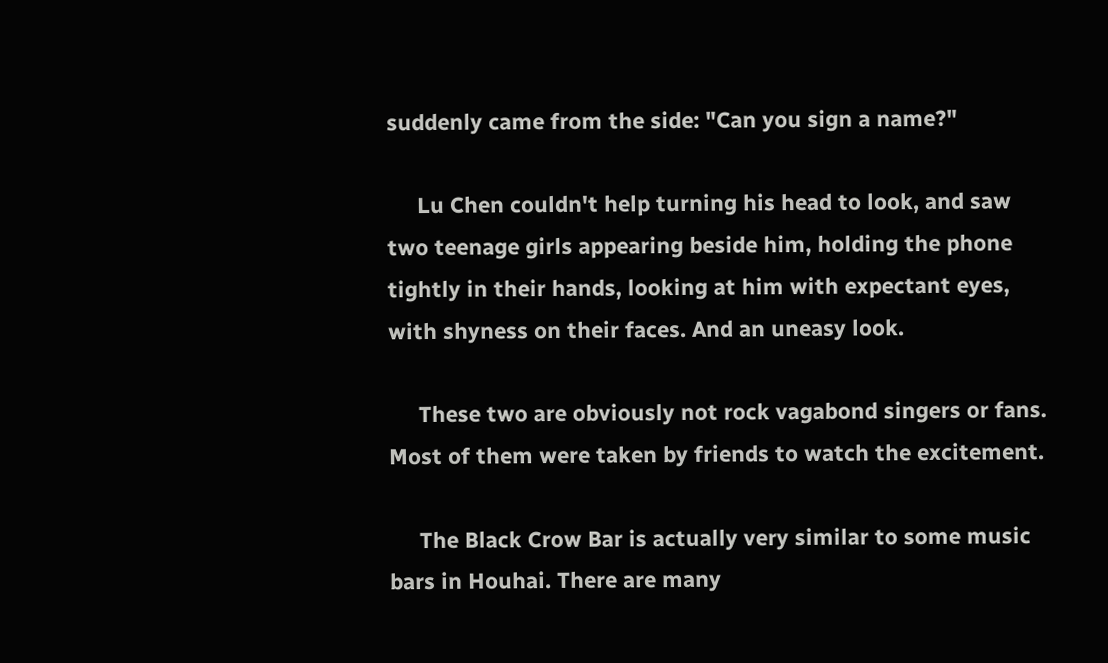suddenly came from the side: "Can you sign a name?"

     Lu Chen couldn't help turning his head to look, and saw two teenage girls appearing beside him, holding the phone tightly in their hands, looking at him with expectant eyes, with shyness on their faces. And an uneasy look.

     These two are obviously not rock vagabond singers or fans. Most of them were taken by friends to watch the excitement.

     The Black Crow Bar is actually very similar to some music bars in Houhai. There are many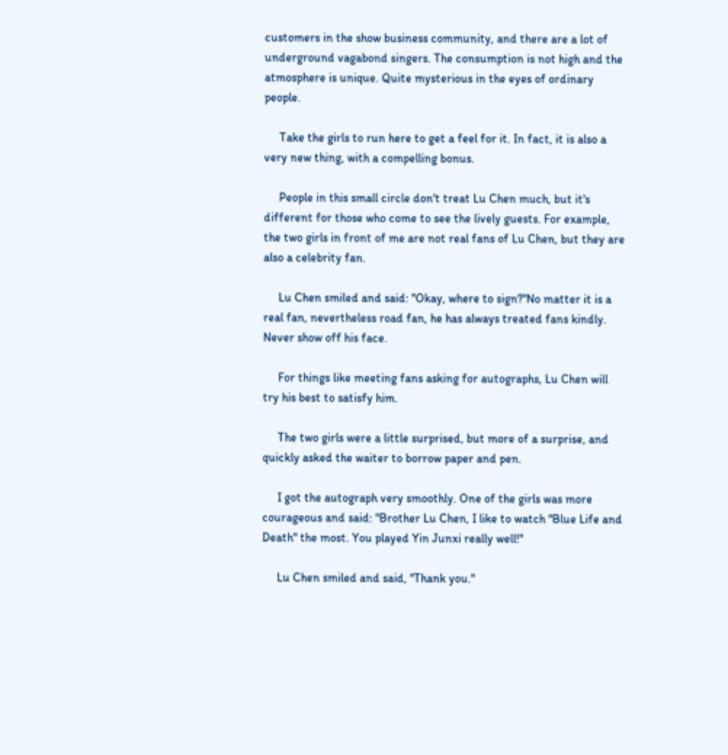customers in the show business community, and there are a lot of underground vagabond singers. The consumption is not high and the atmosphere is unique. Quite mysterious in the eyes of ordinary people.

     Take the girls to run here to get a feel for it. In fact, it is also a very new thing, with a compelling bonus.

     People in this small circle don't treat Lu Chen much, but it's different for those who come to see the lively guests. For example, the two girls in front of me are not real fans of Lu Chen, but they are also a celebrity fan.

     Lu Chen smiled and said: "Okay, where to sign?"No matter it is a real fan, nevertheless road fan, he has always treated fans kindly. Never show off his face.

     For things like meeting fans asking for autographs, Lu Chen will try his best to satisfy him.

     The two girls were a little surprised, but more of a surprise, and quickly asked the waiter to borrow paper and pen.

     I got the autograph very smoothly. One of the girls was more courageous and said: "Brother Lu Chen, I like to watch "Blue Life and Death" the most. You played Yin Junxi really well!"

     Lu Chen smiled and said, "Thank you."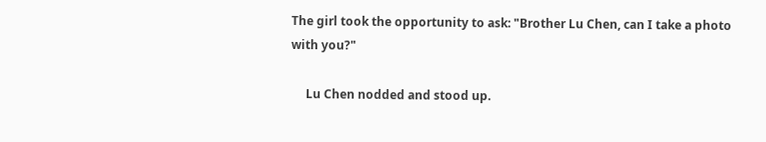The girl took the opportunity to ask: "Brother Lu Chen, can I take a photo with you?"

     Lu Chen nodded and stood up.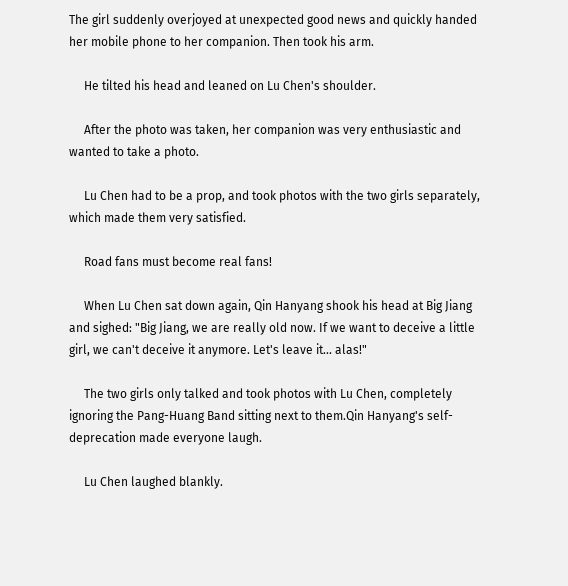The girl suddenly overjoyed at unexpected good news and quickly handed her mobile phone to her companion. Then took his arm.

     He tilted his head and leaned on Lu Chen's shoulder.

     After the photo was taken, her companion was very enthusiastic and wanted to take a photo.

     Lu Chen had to be a prop, and took photos with the two girls separately, which made them very satisfied.

     Road fans must become real fans!

     When Lu Chen sat down again, Qin Hanyang shook his head at Big Jiang and sighed: "Big Jiang, we are really old now. If we want to deceive a little girl, we can't deceive it anymore. Let's leave it... alas!"

     The two girls only talked and took photos with Lu Chen, completely ignoring the Pang-Huang Band sitting next to them.Qin Hanyang's self-deprecation made everyone laugh.

     Lu Chen laughed blankly.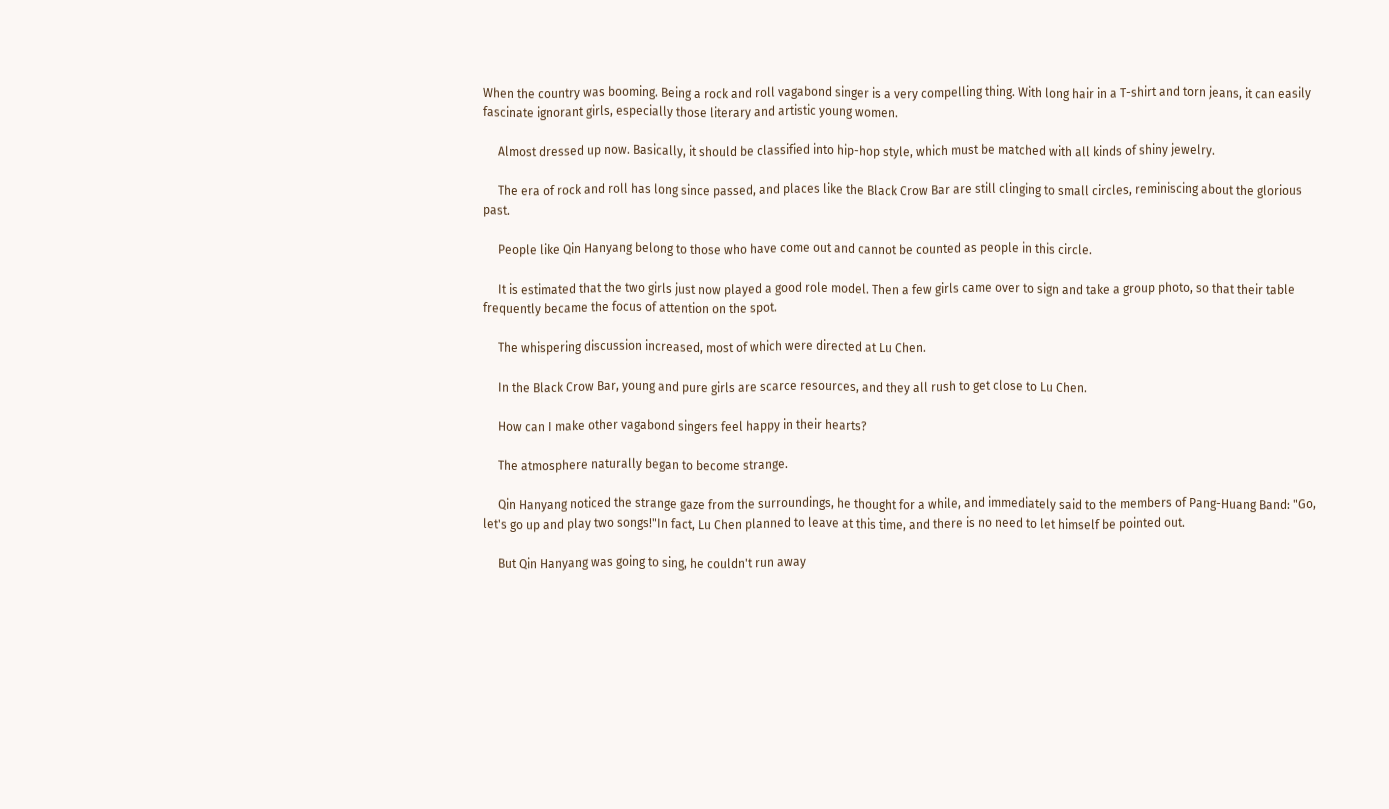When the country was booming. Being a rock and roll vagabond singer is a very compelling thing. With long hair in a T-shirt and torn jeans, it can easily fascinate ignorant girls, especially those literary and artistic young women.

     Almost dressed up now. Basically, it should be classified into hip-hop style, which must be matched with all kinds of shiny jewelry.

     The era of rock and roll has long since passed, and places like the Black Crow Bar are still clinging to small circles, reminiscing about the glorious past.

     People like Qin Hanyang belong to those who have come out and cannot be counted as people in this circle.

     It is estimated that the two girls just now played a good role model. Then a few girls came over to sign and take a group photo, so that their table frequently became the focus of attention on the spot.

     The whispering discussion increased, most of which were directed at Lu Chen.

     In the Black Crow Bar, young and pure girls are scarce resources, and they all rush to get close to Lu Chen.

     How can I make other vagabond singers feel happy in their hearts?

     The atmosphere naturally began to become strange.

     Qin Hanyang noticed the strange gaze from the surroundings, he thought for a while, and immediately said to the members of Pang-Huang Band: "Go, let's go up and play two songs!"In fact, Lu Chen planned to leave at this time, and there is no need to let himself be pointed out.

     But Qin Hanyang was going to sing, he couldn't run away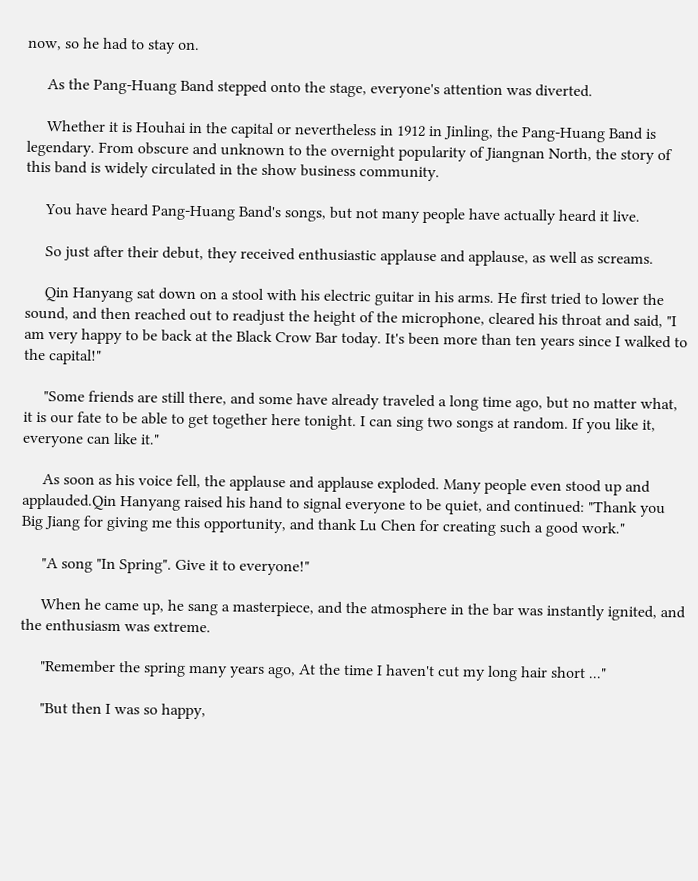now, so he had to stay on.

     As the Pang-Huang Band stepped onto the stage, everyone's attention was diverted.

     Whether it is Houhai in the capital or nevertheless in 1912 in Jinling, the Pang-Huang Band is legendary. From obscure and unknown to the overnight popularity of Jiangnan North, the story of this band is widely circulated in the show business community.

     You have heard Pang-Huang Band's songs, but not many people have actually heard it live.

     So just after their debut, they received enthusiastic applause and applause, as well as screams.

     Qin Hanyang sat down on a stool with his electric guitar in his arms. He first tried to lower the sound, and then reached out to readjust the height of the microphone, cleared his throat and said, "I am very happy to be back at the Black Crow Bar today. It's been more than ten years since I walked to the capital!"

     "Some friends are still there, and some have already traveled a long time ago, but no matter what, it is our fate to be able to get together here tonight. I can sing two songs at random. If you like it, everyone can like it."

     As soon as his voice fell, the applause and applause exploded. Many people even stood up and applauded.Qin Hanyang raised his hand to signal everyone to be quiet, and continued: "Thank you Big Jiang for giving me this opportunity, and thank Lu Chen for creating such a good work."

     "A song "In Spring". Give it to everyone!"

     When he came up, he sang a masterpiece, and the atmosphere in the bar was instantly ignited, and the enthusiasm was extreme.

     "Remember the spring many years ago, At the time I haven't cut my long hair short ..."

     "But then I was so happy,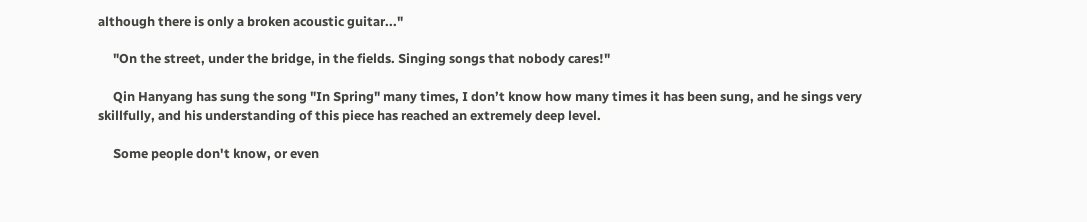although there is only a broken acoustic guitar..."

     "On the street, under the bridge, in the fields. Singing songs that nobody cares!"

     Qin Hanyang has sung the song "In Spring" many times, I don’t know how many times it has been sung, and he sings very skillfully, and his understanding of this piece has reached an extremely deep level.

     Some people don't know, or even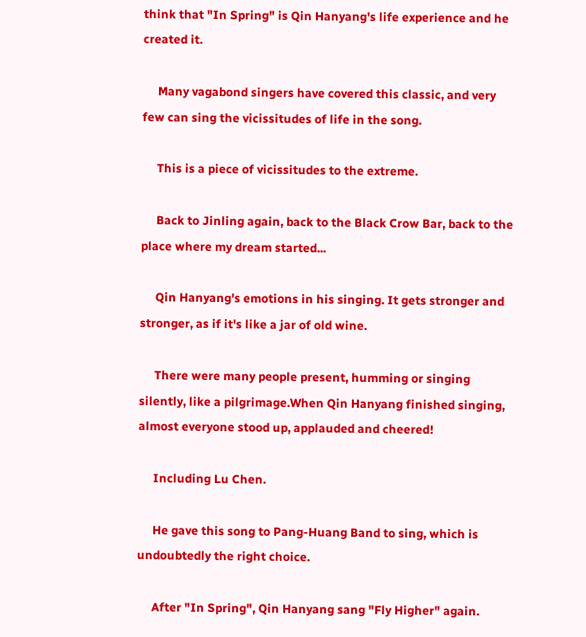think that "In Spring" is Qin Hanyang's life experience and he created it.

     Many vagabond singers have covered this classic, and very few can sing the vicissitudes of life in the song.

     This is a piece of vicissitudes to the extreme.

     Back to Jinling again, back to the Black Crow Bar, back to the place where my dream started...

     Qin Hanyang's emotions in his singing. It gets stronger and stronger, as if it's like a jar of old wine.

     There were many people present, humming or singing silently, like a pilgrimage.When Qin Hanyang finished singing, almost everyone stood up, applauded and cheered!

     Including Lu Chen.

     He gave this song to Pang-Huang Band to sing, which is undoubtedly the right choice.

     After "In Spring", Qin Hanyang sang "Fly Higher" again.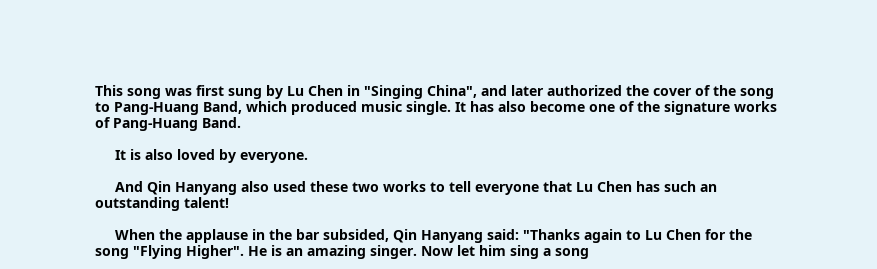This song was first sung by Lu Chen in "Singing China", and later authorized the cover of the song to Pang-Huang Band, which produced music single. It has also become one of the signature works of Pang-Huang Band.

     It is also loved by everyone.

     And Qin Hanyang also used these two works to tell everyone that Lu Chen has such an outstanding talent!

     When the applause in the bar subsided, Qin Hanyang said: "Thanks again to Lu Chen for the song "Flying Higher". He is an amazing singer. Now let him sing a song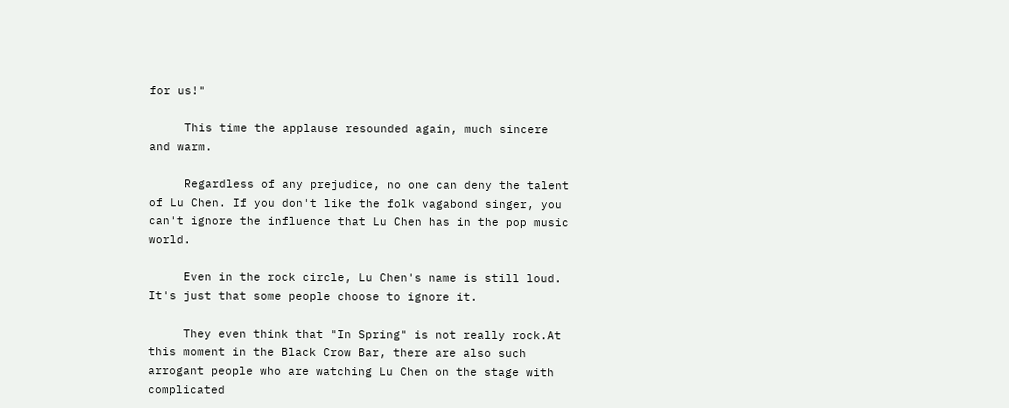for us!"

     This time the applause resounded again, much sincere and warm.

     Regardless of any prejudice, no one can deny the talent of Lu Chen. If you don't like the folk vagabond singer, you can't ignore the influence that Lu Chen has in the pop music world.

     Even in the rock circle, Lu Chen's name is still loud. It's just that some people choose to ignore it.

     They even think that "In Spring" is not really rock.At this moment in the Black Crow Bar, there are also such arrogant people who are watching Lu Chen on the stage with complicated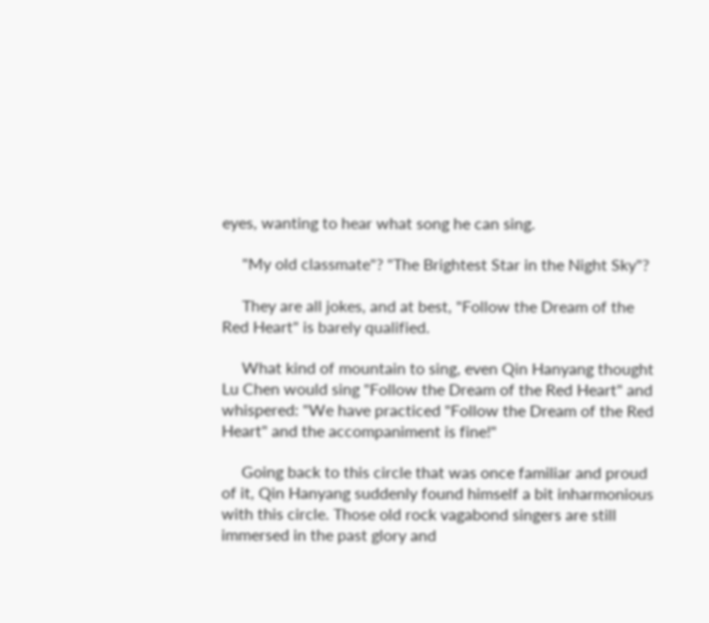eyes, wanting to hear what song he can sing.

     "My old classmate"? "The Brightest Star in the Night Sky"?

     They are all jokes, and at best, "Follow the Dream of the Red Heart" is barely qualified.

     What kind of mountain to sing, even Qin Hanyang thought Lu Chen would sing "Follow the Dream of the Red Heart" and whispered: "We have practiced "Follow the Dream of the Red Heart" and the accompaniment is fine!"

     Going back to this circle that was once familiar and proud of it, Qin Hanyang suddenly found himself a bit inharmonious with this circle. Those old rock vagabond singers are still immersed in the past glory and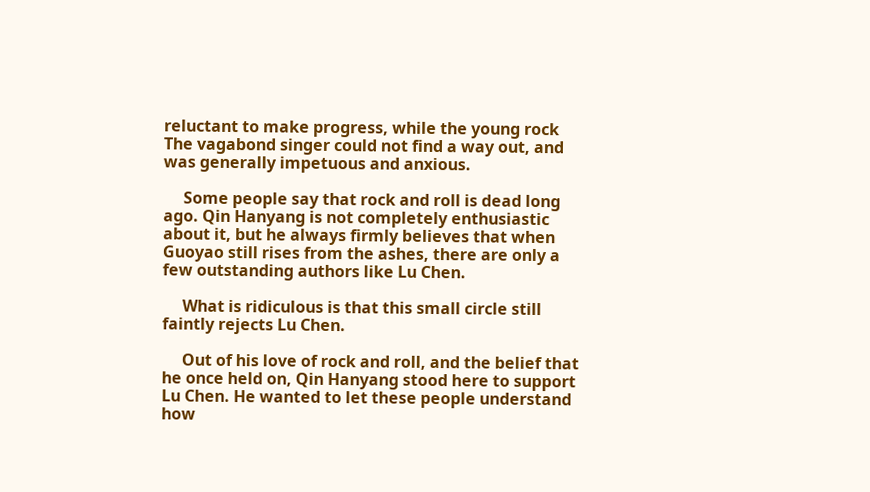reluctant to make progress, while the young rock The vagabond singer could not find a way out, and was generally impetuous and anxious.

     Some people say that rock and roll is dead long ago. Qin Hanyang is not completely enthusiastic about it, but he always firmly believes that when Guoyao still rises from the ashes, there are only a few outstanding authors like Lu Chen.

     What is ridiculous is that this small circle still faintly rejects Lu Chen.

     Out of his love of rock and roll, and the belief that he once held on, Qin Hanyang stood here to support Lu Chen. He wanted to let these people understand how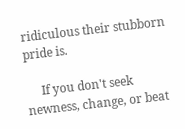ridiculous their stubborn pride is.

     If you don't seek newness, change, or beat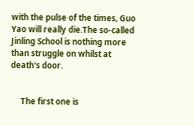with the pulse of the times, Guo Yao will really die.The so-called Jinling School is nothing more than struggle on whilst at death's door.


     The first one is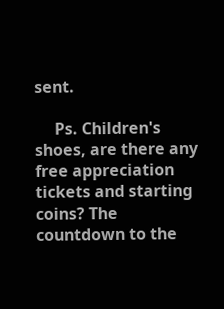sent.

     Ps. Children's shoes, are there any free appreciation tickets and starting coins? The countdown to the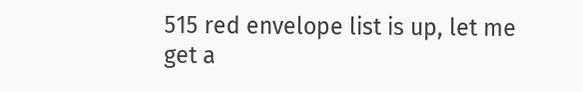515 red envelope list is up, let me get a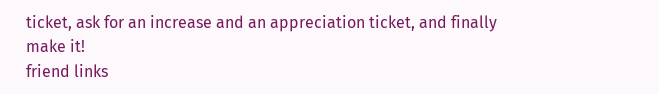ticket, ask for an increase and an appreciation ticket, and finally make it!
friend links